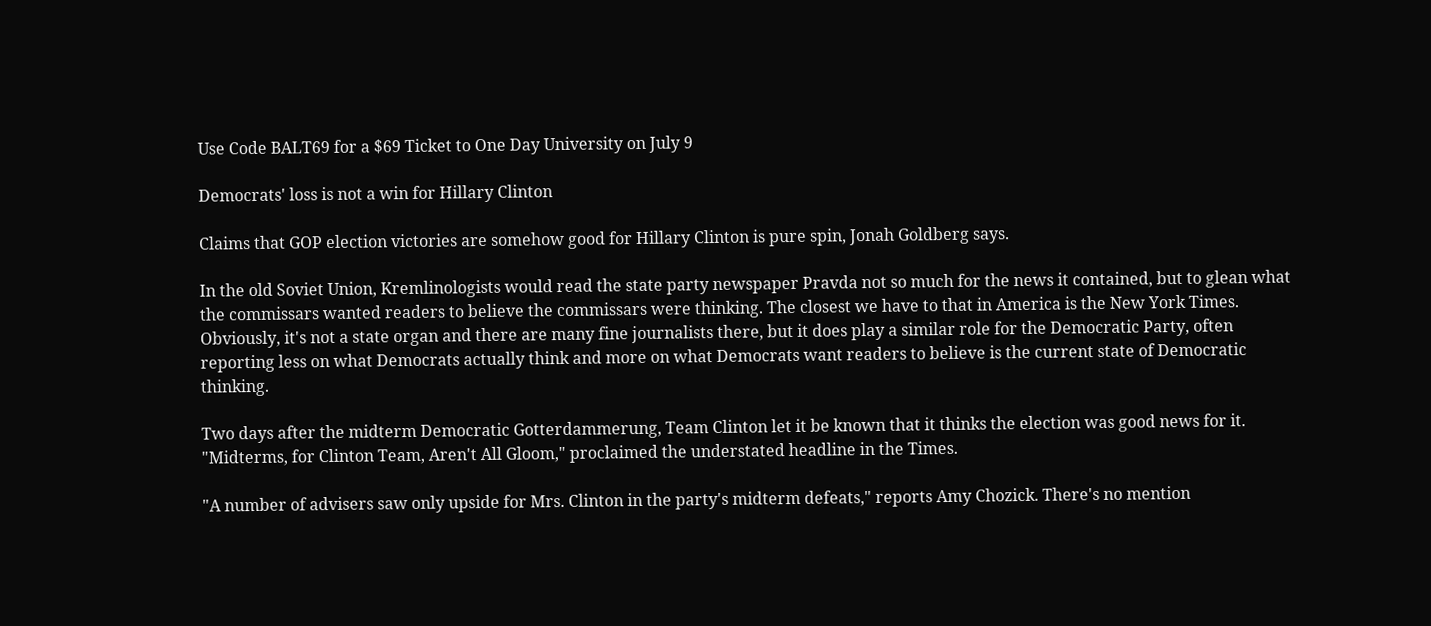Use Code BALT69 for a $69 Ticket to One Day University on July 9

Democrats' loss is not a win for Hillary Clinton

Claims that GOP election victories are somehow good for Hillary Clinton is pure spin, Jonah Goldberg says.

In the old Soviet Union, Kremlinologists would read the state party newspaper Pravda not so much for the news it contained, but to glean what the commissars wanted readers to believe the commissars were thinking. The closest we have to that in America is the New York Times. Obviously, it's not a state organ and there are many fine journalists there, but it does play a similar role for the Democratic Party, often reporting less on what Democrats actually think and more on what Democrats want readers to believe is the current state of Democratic thinking.

Two days after the midterm Democratic Gotterdammerung, Team Clinton let it be known that it thinks the election was good news for it. "Midterms, for Clinton Team, Aren't All Gloom," proclaimed the understated headline in the Times.

"A number of advisers saw only upside for Mrs. Clinton in the party's midterm defeats," reports Amy Chozick. There's no mention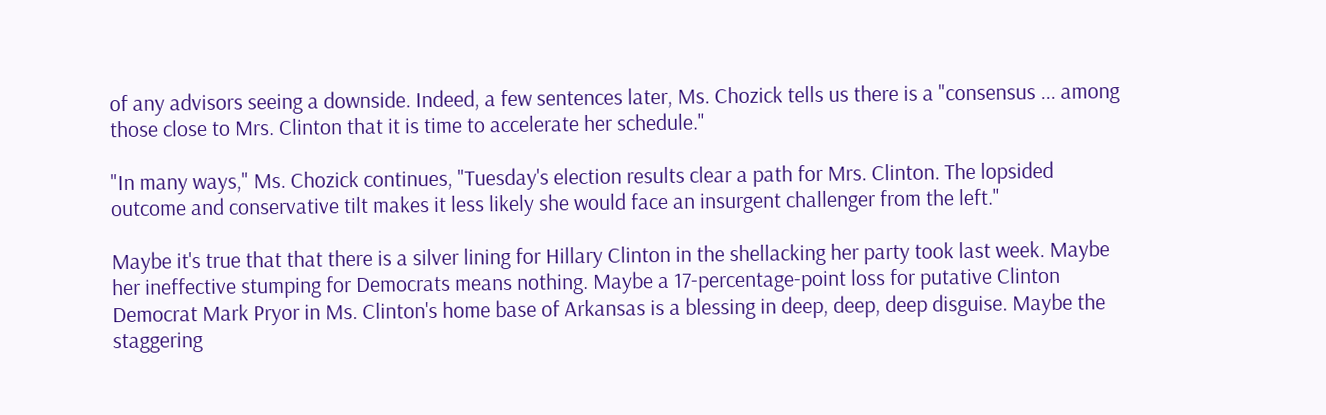of any advisors seeing a downside. Indeed, a few sentences later, Ms. Chozick tells us there is a "consensus ... among those close to Mrs. Clinton that it is time to accelerate her schedule."

"In many ways," Ms. Chozick continues, "Tuesday's election results clear a path for Mrs. Clinton. The lopsided outcome and conservative tilt makes it less likely she would face an insurgent challenger from the left."

Maybe it's true that that there is a silver lining for Hillary Clinton in the shellacking her party took last week. Maybe her ineffective stumping for Democrats means nothing. Maybe a 17-percentage-point loss for putative Clinton Democrat Mark Pryor in Ms. Clinton's home base of Arkansas is a blessing in deep, deep, deep disguise. Maybe the staggering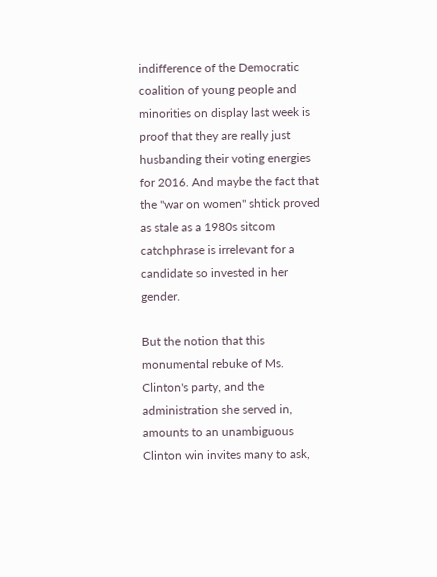indifference of the Democratic coalition of young people and minorities on display last week is proof that they are really just husbanding their voting energies for 2016. And maybe the fact that the "war on women" shtick proved as stale as a 1980s sitcom catchphrase is irrelevant for a candidate so invested in her gender.

But the notion that this monumental rebuke of Ms. Clinton's party, and the administration she served in, amounts to an unambiguous Clinton win invites many to ask,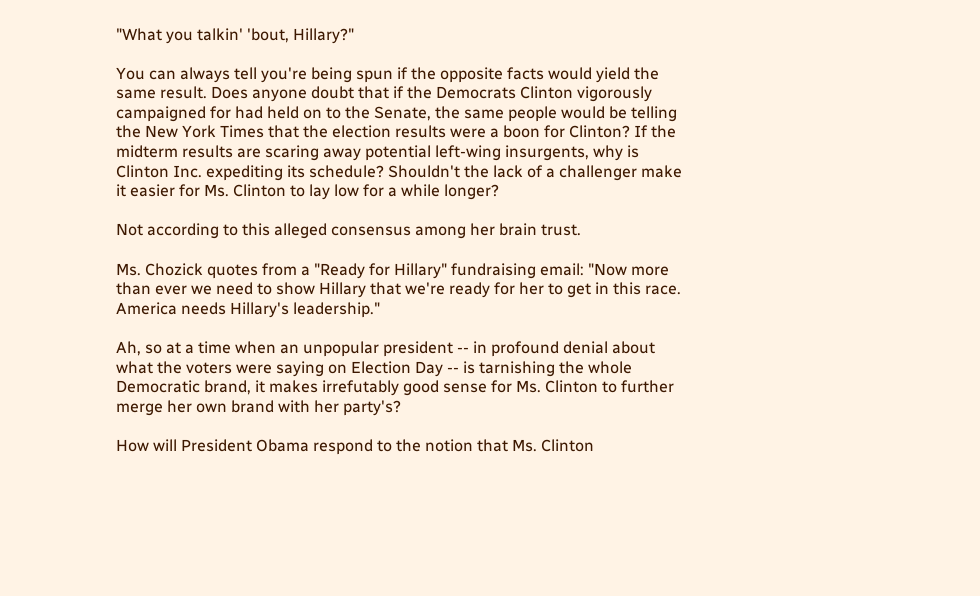"What you talkin' 'bout, Hillary?"

You can always tell you're being spun if the opposite facts would yield the same result. Does anyone doubt that if the Democrats Clinton vigorously campaigned for had held on to the Senate, the same people would be telling the New York Times that the election results were a boon for Clinton? If the midterm results are scaring away potential left-wing insurgents, why is Clinton Inc. expediting its schedule? Shouldn't the lack of a challenger make it easier for Ms. Clinton to lay low for a while longer?

Not according to this alleged consensus among her brain trust.

Ms. Chozick quotes from a "Ready for Hillary" fundraising email: "Now more than ever we need to show Hillary that we're ready for her to get in this race. America needs Hillary's leadership."

Ah, so at a time when an unpopular president -- in profound denial about what the voters were saying on Election Day -- is tarnishing the whole Democratic brand, it makes irrefutably good sense for Ms. Clinton to further merge her own brand with her party's?

How will President Obama respond to the notion that Ms. Clinton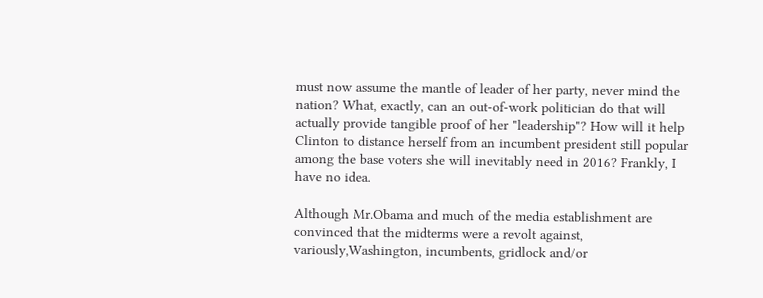must now assume the mantle of leader of her party, never mind the nation? What, exactly, can an out-of-work politician do that will actually provide tangible proof of her "leadership"? How will it help Clinton to distance herself from an incumbent president still popular among the base voters she will inevitably need in 2016? Frankly, I have no idea.

Although Mr.Obama and much of the media establishment are convinced that the midterms were a revolt against, variously,Washington, incumbents, gridlock and/or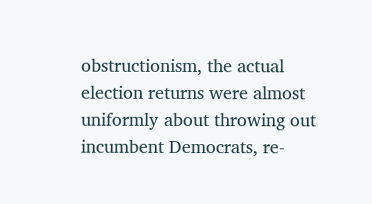obstructionism, the actual election returns were almost uniformly about throwing out incumbent Democrats, re-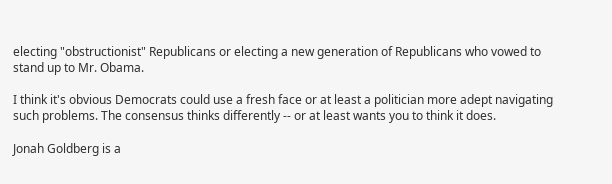electing "obstructionist" Republicans or electing a new generation of Republicans who vowed to stand up to Mr. Obama.

I think it's obvious Democrats could use a fresh face or at least a politician more adept navigating such problems. The consensus thinks differently -- or at least wants you to think it does.

Jonah Goldberg is a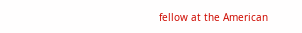fellow at the American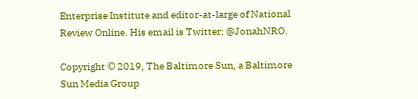Enterprise Institute and editor-at-large of National Review Online. His email is Twitter: @JonahNRO.

Copyright © 2019, The Baltimore Sun, a Baltimore Sun Media Group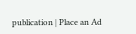publication | Place an Ad